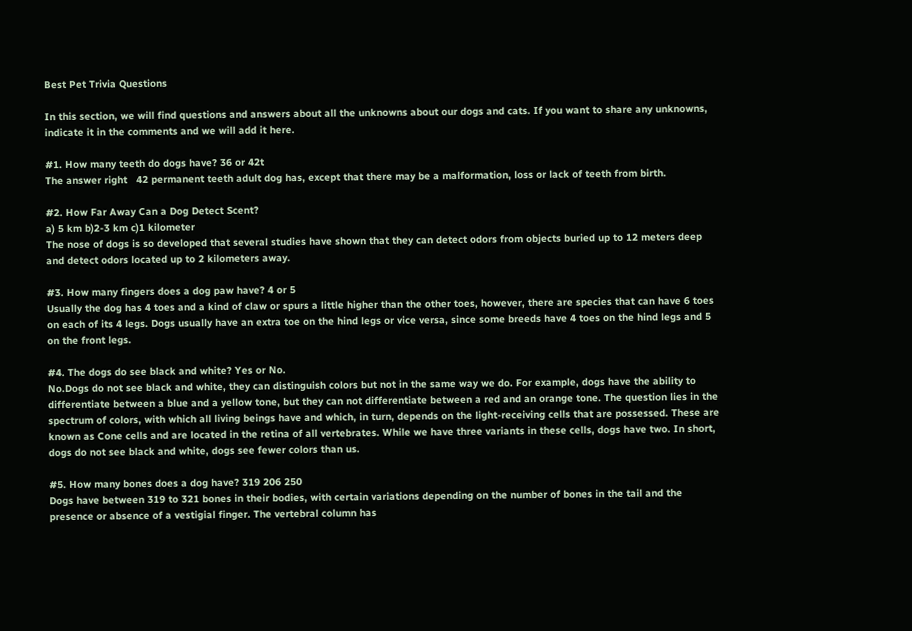Best Pet Trivia Questions

In this section, we will find questions and answers about all the unknowns about our dogs and cats. If you want to share any unknowns, indicate it in the comments and we will add it here.

#1. How many teeth do dogs have? 36 or 42t
The answer right   42 permanent teeth adult dog has, except that there may be a malformation, loss or lack of teeth from birth.

#2. How Far Away Can a Dog Detect Scent?
a) 5 km b)2-3 km c)1 kilometer
The nose of dogs is so developed that several studies have shown that they can detect odors from objects buried up to 12 meters deep and detect odors located up to 2 kilometers away.

#3. How many fingers does a dog paw have? 4 or 5
Usually the dog has 4 toes and a kind of claw or spurs a little higher than the other toes, however, there are species that can have 6 toes on each of its 4 legs. Dogs usually have an extra toe on the hind legs or vice versa, since some breeds have 4 toes on the hind legs and 5 on the front legs.

#4. The dogs do see black and white? Yes or No.
No.Dogs do not see black and white, they can distinguish colors but not in the same way we do. For example, dogs have the ability to differentiate between a blue and a yellow tone, but they can not differentiate between a red and an orange tone. The question lies in the spectrum of colors, with which all living beings have and which, in turn, depends on the light-receiving cells that are possessed. These are known as Cone cells and are located in the retina of all vertebrates. While we have three variants in these cells, dogs have two. In short, dogs do not see black and white, dogs see fewer colors than us.

#5. How many bones does a dog have? 319 206 250
Dogs have between 319 to 321 bones in their bodies, with certain variations depending on the number of bones in the tail and the presence or absence of a vestigial finger. The vertebral column has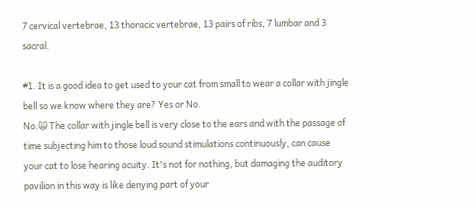7 cervical vertebrae, 13 thoracic vertebrae, 13 pairs of ribs, 7 lumbar and 3 sacral.

#1. It is a good idea to get used to your cat from small to wear a collar with jingle bell so we know where they are? Yes or No.
No.🙀 The collar with jingle bell is very close to the ears and with the passage of time subjecting him to those loud sound stimulations continuously, can cause your cat to lose hearing acuity. It's not for nothing, but damaging the auditory pavilion in this way is like denying part of your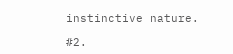instinctive nature.

#2.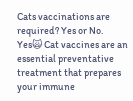Cats vaccinations are required? Yes or No.
Yes🙀 Cat vaccines are an essential preventative treatment that prepares your immune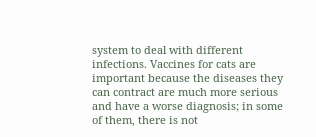system to deal with different infections. Vaccines for cats are important because the diseases they can contract are much more serious and have a worse diagnosis; in some of them, there is not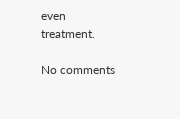even treatment.

No comments